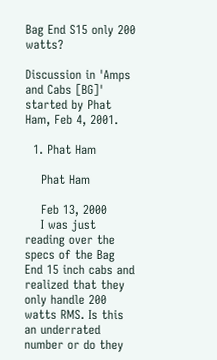Bag End S15 only 200 watts?

Discussion in 'Amps and Cabs [BG]' started by Phat Ham, Feb 4, 2001.

  1. Phat Ham

    Phat Ham

    Feb 13, 2000
    I was just reading over the specs of the Bag End 15 inch cabs and realized that they only handle 200 watts RMS. Is this an underrated number or do they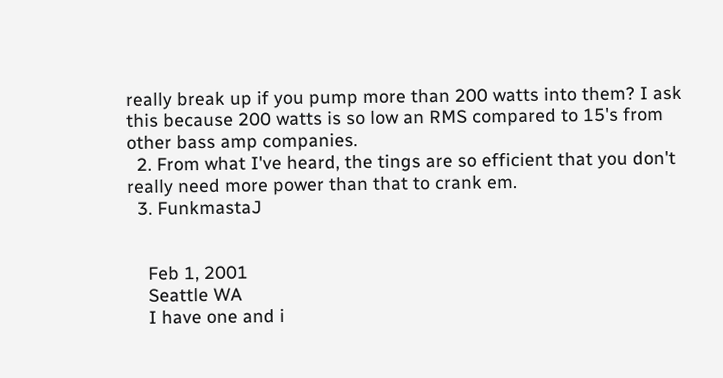really break up if you pump more than 200 watts into them? I ask this because 200 watts is so low an RMS compared to 15's from other bass amp companies.
  2. From what I've heard, the tings are so efficient that you don't really need more power than that to crank em.
  3. FunkmastaJ


    Feb 1, 2001
    Seattle WA
    I have one and i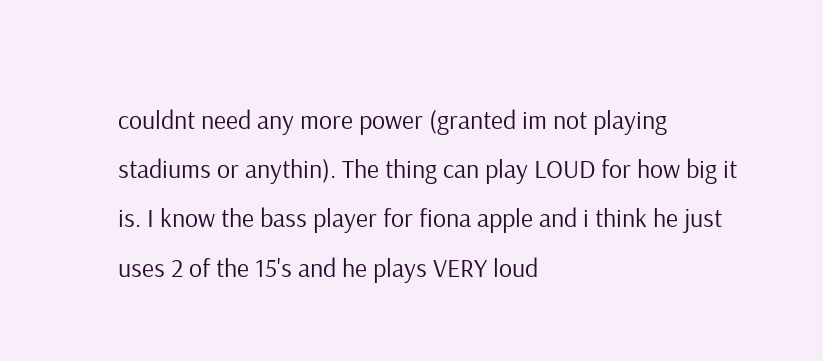couldnt need any more power (granted im not playing stadiums or anythin). The thing can play LOUD for how big it is. I know the bass player for fiona apple and i think he just uses 2 of the 15's and he plays VERY loud